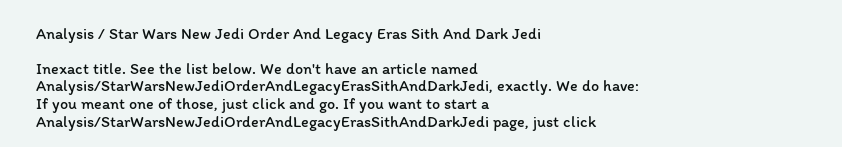Analysis / Star Wars New Jedi Order And Legacy Eras Sith And Dark Jedi

Inexact title. See the list below. We don't have an article named Analysis/StarWarsNewJediOrderAndLegacyErasSithAndDarkJedi, exactly. We do have:
If you meant one of those, just click and go. If you want to start a Analysis/StarWarsNewJediOrderAndLegacyErasSithAndDarkJedi page, just click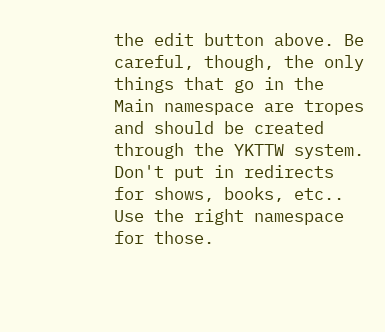the edit button above. Be careful, though, the only things that go in the Main namespace are tropes and should be created through the YKTTW system. Don't put in redirects for shows, books, etc.. Use the right namespace for those.